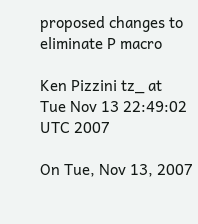proposed changes to eliminate P macro

Ken Pizzini tz_ at
Tue Nov 13 22:49:02 UTC 2007

On Tue, Nov 13, 2007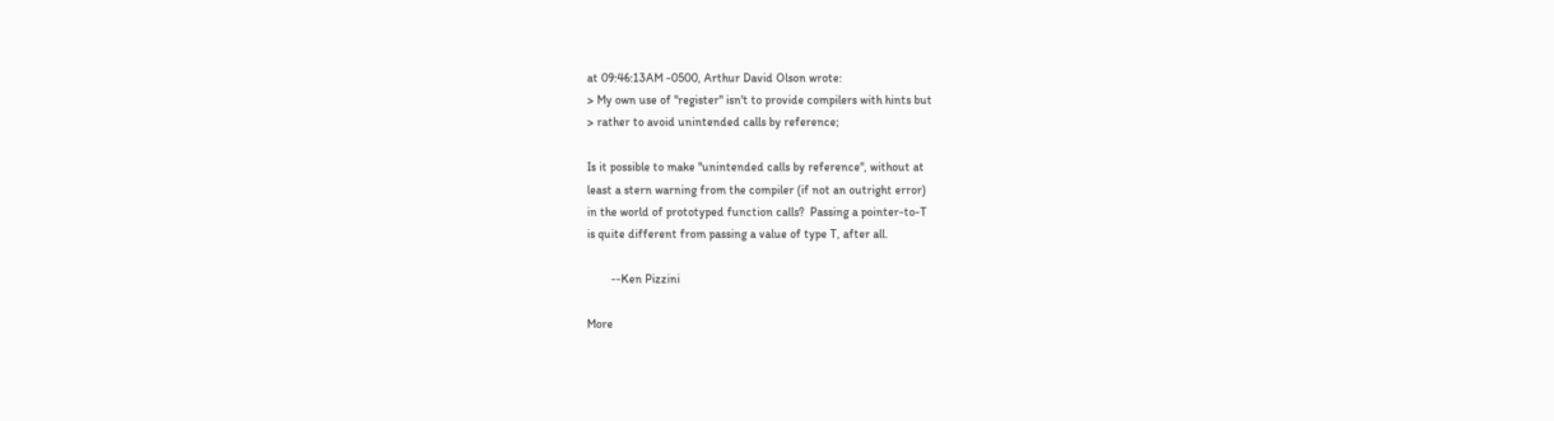at 09:46:13AM -0500, Arthur David Olson wrote:
> My own use of "register" isn't to provide compilers with hints but
> rather to avoid unintended calls by reference;

Is it possible to make "unintended calls by reference", without at
least a stern warning from the compiler (if not an outright error)
in the world of prototyped function calls?  Passing a pointer-to-T
is quite different from passing a value of type T, after all.

        --Ken Pizzini

More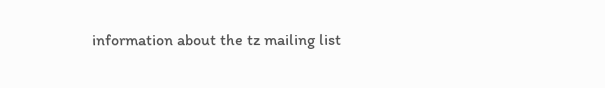information about the tz mailing list